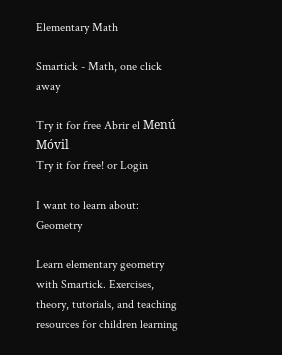Elementary Math

Smartick - Math, one click away

Try it for free Abrir el Menú Móvil
Try it for free! or Login

I want to learn about: Geometry

Learn elementary geometry with Smartick. Exercises, theory, tutorials, and teaching resources for children learning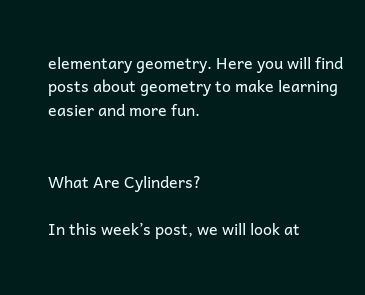elementary geometry. Here you will find posts about geometry to make learning easier and more fun.


What Are Cylinders?

In this week’s post, we will look at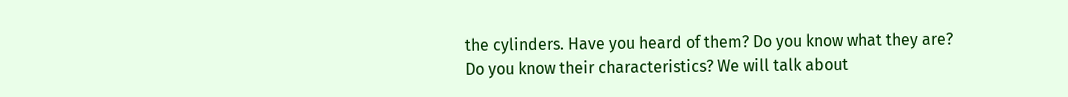the cylinders. Have you heard of them? Do you know what they are? Do you know their characteristics? We will talk about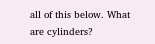all of this below. What are cylinders?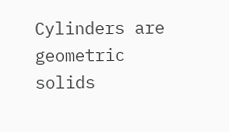Cylinders are geometric solids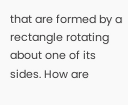that are formed by a rectangle rotating about one of its sides. How are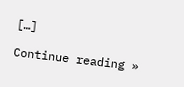[…]

Continue reading »